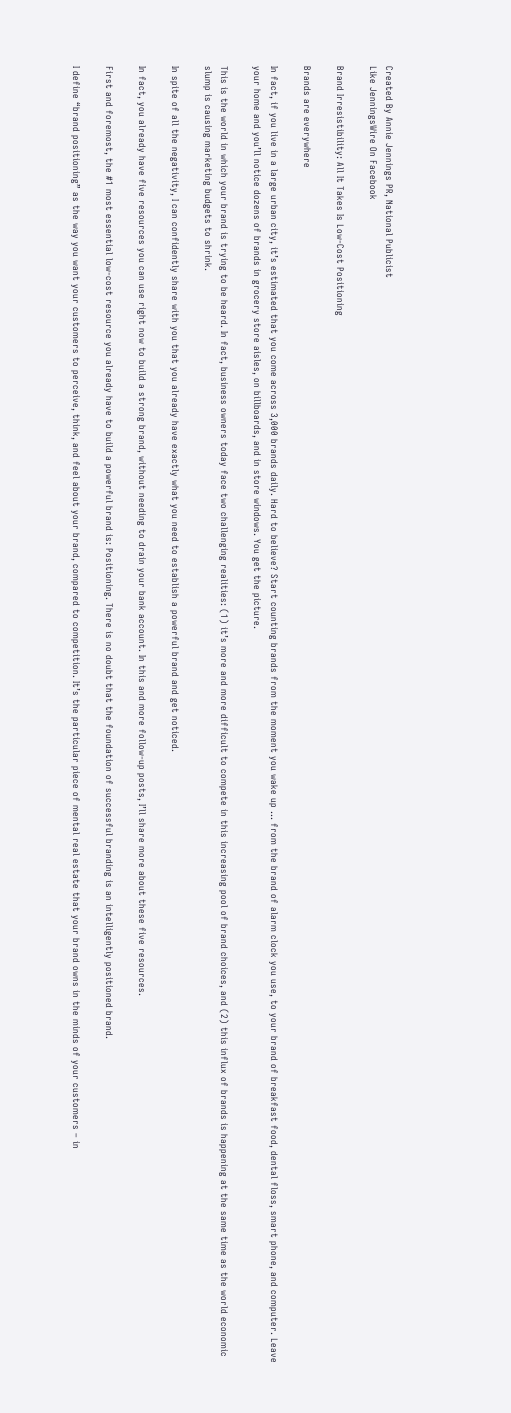Created By Annie Jennings PR, National Publicist
Like JenningsWire On Facebook

Brand Irresistibility: All It Takes Is Low-Cost Positioning

Brands are everywhere

In fact, if you live in a large urban city, it’s estimated that you come across 3,000 brands daily. Hard to believe? Start counting brands from the moment you wake up … from the brand of alarm clock you use, to your brand of breakfast food, dental floss, smart phone, and computer. Leave your home and you’ll notice dozens of brands in grocery store aisles, on billboards, and in store windows. You get the picture.

This is the world in which your brand is trying to be heard. In fact, business owners today face two challenging realities: (1) it’s more and more difficult to compete in this increasing pool of brand choices, and (2) this influx of brands is happening at the same time as the world economic slump is causing marketing budgets to shrink.

In spite of all the negativity, I can confidently share with you that you already have exactly what you need to establish a powerful brand and get noticed.

In fact, you already have five resources you can use right now to build a strong brand, without needing to drain your bank account. In this and more follow-up posts, I’ll share more about these five resources.

First and foremost, the #1 most essential low-cost resource you already have to build a powerful brand is: Positioning. There is no doubt that the foundation of successful branding is an intelligently positioned brand.

I define “brand positioning” as the way you want your customers to perceive, think, and feel about your brand, compared to competition. It’s the particular piece of mental real estate that your brand owns in the minds of your customers – in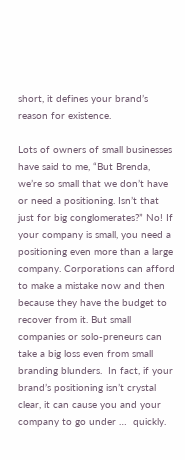short, it defines your brand’s reason for existence.

Lots of owners of small businesses have said to me, “But Brenda, we’re so small that we don’t have or need a positioning. Isn’t that just for big conglomerates?” No! If your company is small, you need a positioning even more than a large company. Corporations can afford to make a mistake now and then because they have the budget to recover from it. But small companies or solo-preneurs can take a big loss even from small branding blunders.  In fact, if your brand’s positioning isn’t crystal clear, it can cause you and your company to go under …  quickly.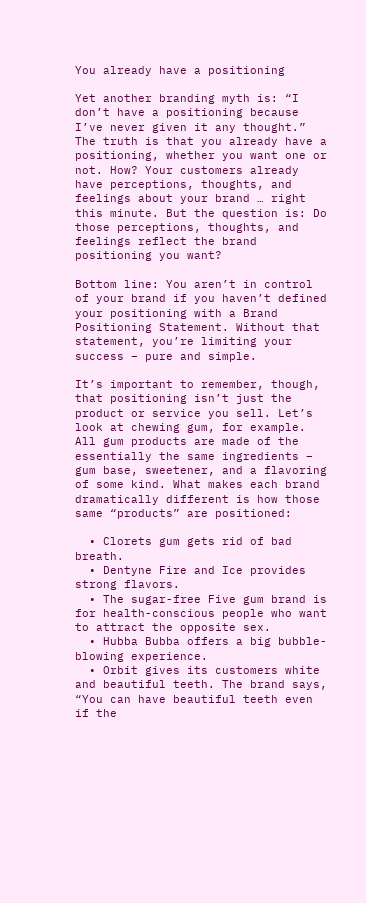You already have a positioning

Yet another branding myth is: “I don’t have a positioning because I’ve never given it any thought.” The truth is that you already have a positioning, whether you want one or not. How? Your customers already have perceptions, thoughts, and feelings about your brand … right this minute. But the question is: Do those perceptions, thoughts, and feelings reflect the brand positioning you want?

Bottom line: You aren’t in control of your brand if you haven’t defined your positioning with a Brand Positioning Statement. Without that statement, you’re limiting your success – pure and simple.

It’s important to remember, though, that positioning isn’t just the product or service you sell. Let’s look at chewing gum, for example.  All gum products are made of the essentially the same ingredients – gum base, sweetener, and a flavoring of some kind. What makes each brand dramatically different is how those same “products” are positioned:

  • Clorets gum gets rid of bad breath.
  • Dentyne Fire and Ice provides strong flavors.
  • The sugar-free Five gum brand is for health-conscious people who want to attract the opposite sex.
  • Hubba Bubba offers a big bubble-blowing experience.
  • Orbit gives its customers white and beautiful teeth. The brand says, “You can have beautiful teeth even if the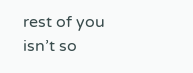rest of you isn’t so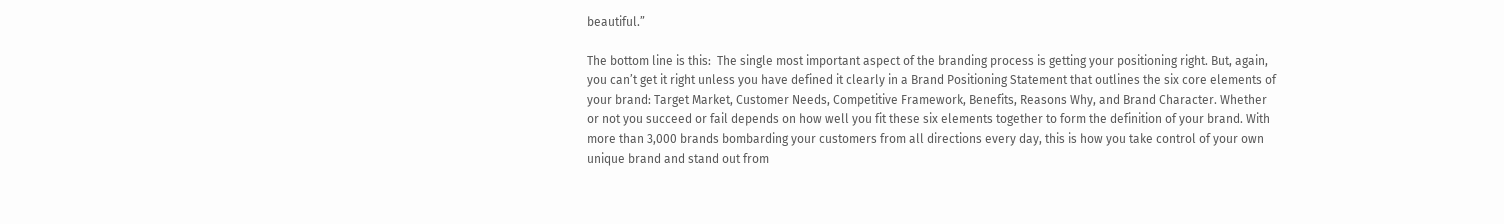beautiful.”

The bottom line is this:  The single most important aspect of the branding process is getting your positioning right. But, again, you can’t get it right unless you have defined it clearly in a Brand Positioning Statement that outlines the six core elements of your brand: Target Market, Customer Needs, Competitive Framework, Benefits, Reasons Why, and Brand Character. Whether or not you succeed or fail depends on how well you fit these six elements together to form the definition of your brand. With more than 3,000 brands bombarding your customers from all directions every day, this is how you take control of your own unique brand and stand out from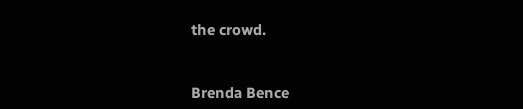the crowd.


Brenda Bence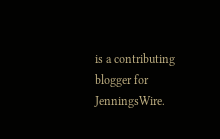is a contributing blogger for JenningsWire.